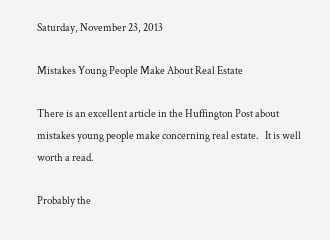Saturday, November 23, 2013

Mistakes Young People Make About Real Estate

There is an excellent article in the Huffington Post about mistakes young people make concerning real estate.   It is well worth a read.

Probably the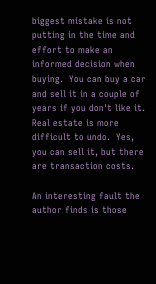biggest mistake is not putting in the time and effort to make an informed decision when buying.  You can buy a car and sell it in a couple of years if you don't like it.  Real estate is more difficult to undo.  Yes, you can sell it, but there are transaction costs.

An interesting fault the author finds is those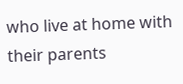who live at home with their parents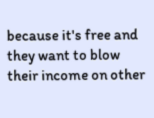because it's free and they want to blow their income on other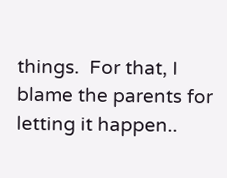things.  For that, I blame the parents for letting it happen..